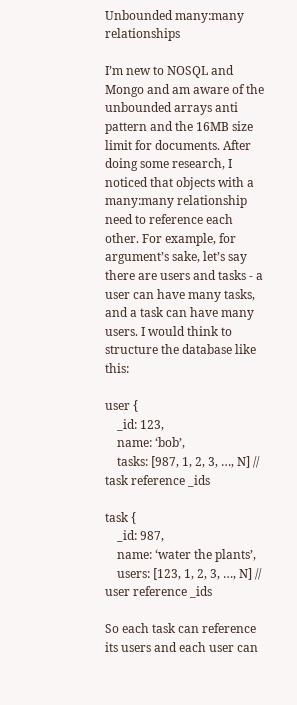Unbounded many:many relationships

I’m new to NOSQL and Mongo and am aware of the unbounded arrays anti pattern and the 16MB size limit for documents. After doing some research, I noticed that objects with a many:many relationship need to reference each other. For example, for argument’s sake, let’s say there are users and tasks - a user can have many tasks, and a task can have many users. I would think to structure the database like this:

user {
    _id: 123,
    name: ‘bob’,
    tasks: [987, 1, 2, 3, …, N] // task reference _ids

task {
    _id: 987,
    name: ‘water the plants’,
    users: [123, 1, 2, 3, …, N] // user reference _ids

So each task can reference its users and each user can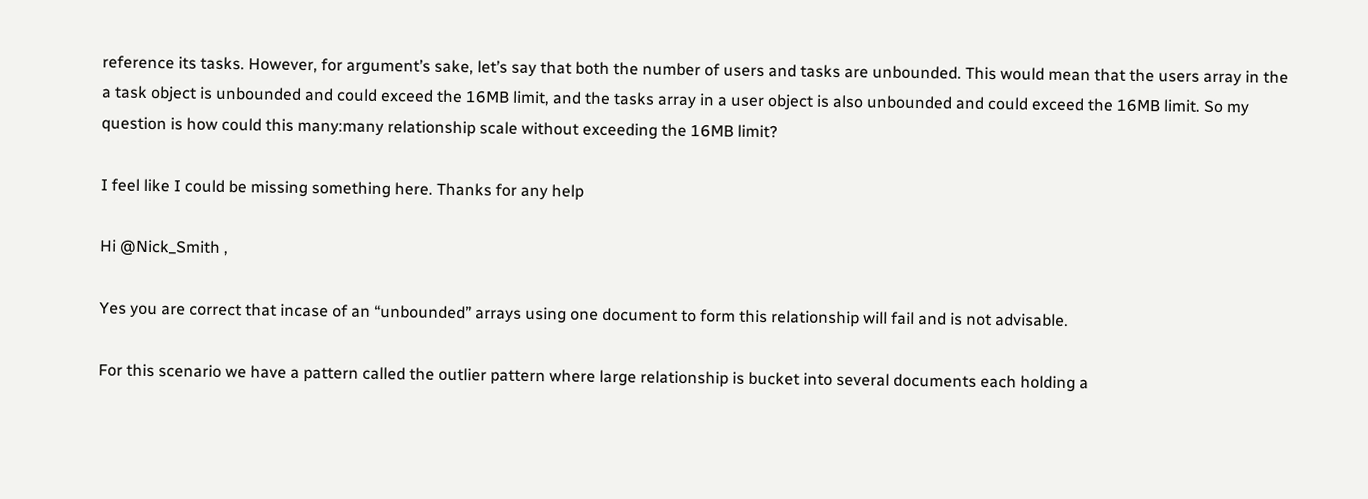reference its tasks. However, for argument’s sake, let’s say that both the number of users and tasks are unbounded. This would mean that the users array in the a task object is unbounded and could exceed the 16MB limit, and the tasks array in a user object is also unbounded and could exceed the 16MB limit. So my question is how could this many:many relationship scale without exceeding the 16MB limit?

I feel like I could be missing something here. Thanks for any help

Hi @Nick_Smith ,

Yes you are correct that incase of an “unbounded” arrays using one document to form this relationship will fail and is not advisable.

For this scenario we have a pattern called the outlier pattern where large relationship is bucket into several documents each holding a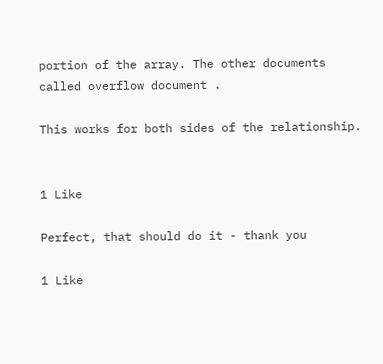portion of the array. The other documents called overflow document .

This works for both sides of the relationship.


1 Like

Perfect, that should do it - thank you

1 Like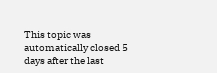This topic was automatically closed 5 days after the last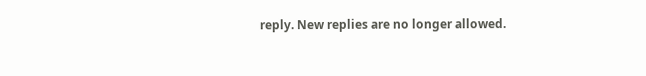reply. New replies are no longer allowed.